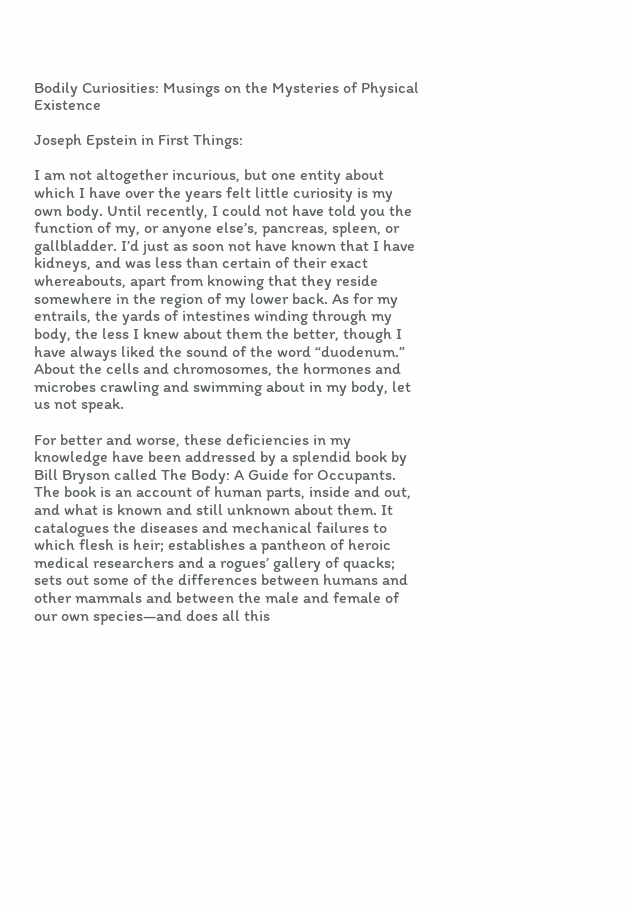Bodily Curiosities: Musings on the Mysteries of Physical Existence

Joseph Epstein in First Things:

I am not altogether incurious, but one entity about which I have over the years felt little curiosity is my own body. Until recently, I could not have told you the function of my, or anyone else’s, pancreas, spleen, or gallbladder. I’d just as soon not have known that I have kidneys, and was less than certain of their exact whereabouts, apart from knowing that they reside somewhere in the region of my lower back. As for my entrails, the yards of intestines winding through my body, the less I knew about them the better, though I have always liked the sound of the word “duodenum.” About the cells and chromosomes, the hormones and microbes crawling and swimming about in my body, let us not speak.

For better and worse, these deficiencies in my knowledge have been addressed by a splendid book by Bill Bryson called The Body: A Guide for Occupants. The book is an account of human parts, inside and out, and what is known and still unknown about them. It catalogues the diseases and mechanical failures to which flesh is heir; establishes a pantheon of heroic medical researchers and a rogues’ gallery of quacks; sets out some of the differences between humans and other mammals and between the male and female of our own species—and does all this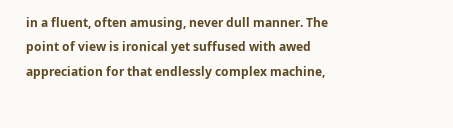in a fluent, often amusing, never dull manner. The point of view is ironical yet suffused with awed appreciation for that endlessly complex machine,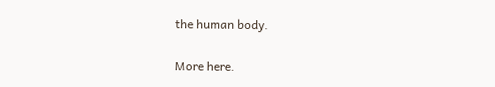the human body.

More here.